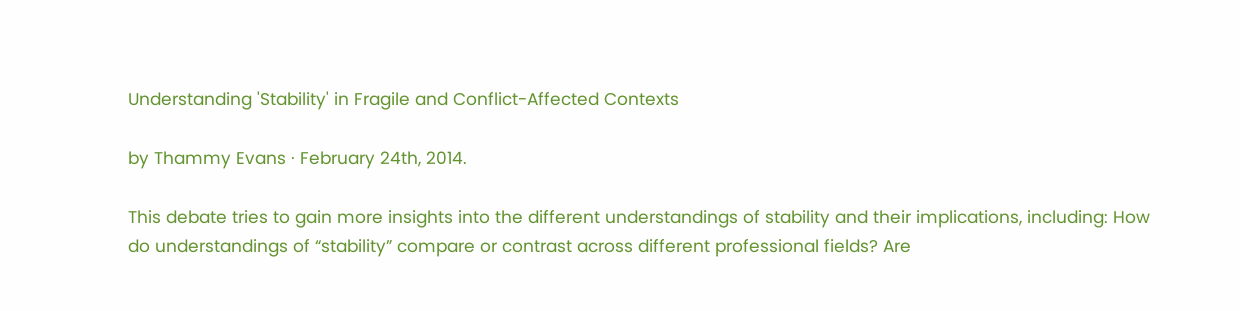Understanding 'Stability' in Fragile and Conflict-Affected Contexts

by Thammy Evans · February 24th, 2014.

This debate tries to gain more insights into the different understandings of stability and their implications, including: How do understandings of “stability” compare or contrast across different professional fields? Are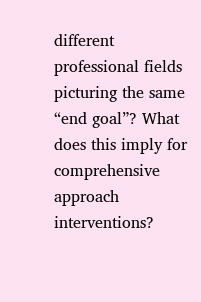different professional fields picturing the same “end goal”? What does this imply for comprehensive approach interventions?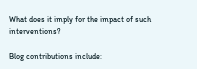What does it imply for the impact of such interventions?

Blog contributions include: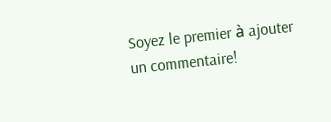Soyez le premier à ajouter un commentaire!